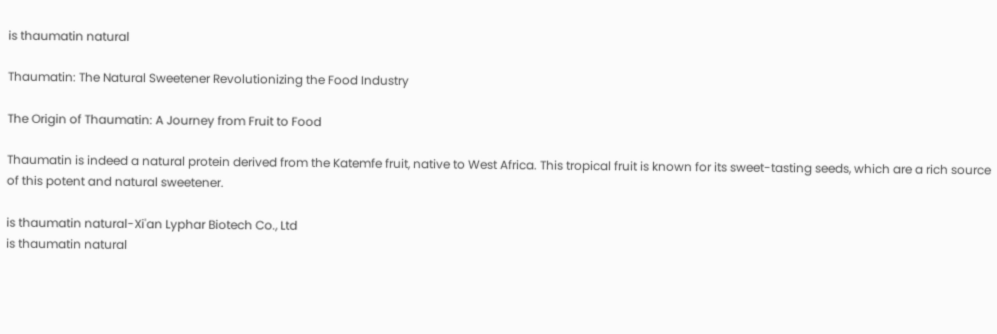is thaumatin natural

Thaumatin: The Natural Sweetener Revolutionizing the Food Industry

The Origin of Thaumatin: A Journey from Fruit to Food

Thaumatin is indeed a natural protein derived from the Katemfe fruit, native to West Africa. This tropical fruit is known for its sweet-tasting seeds, which are a rich source of this potent and natural sweetener.

is thaumatin natural-Xi'an Lyphar Biotech Co., Ltd
is thaumatin natural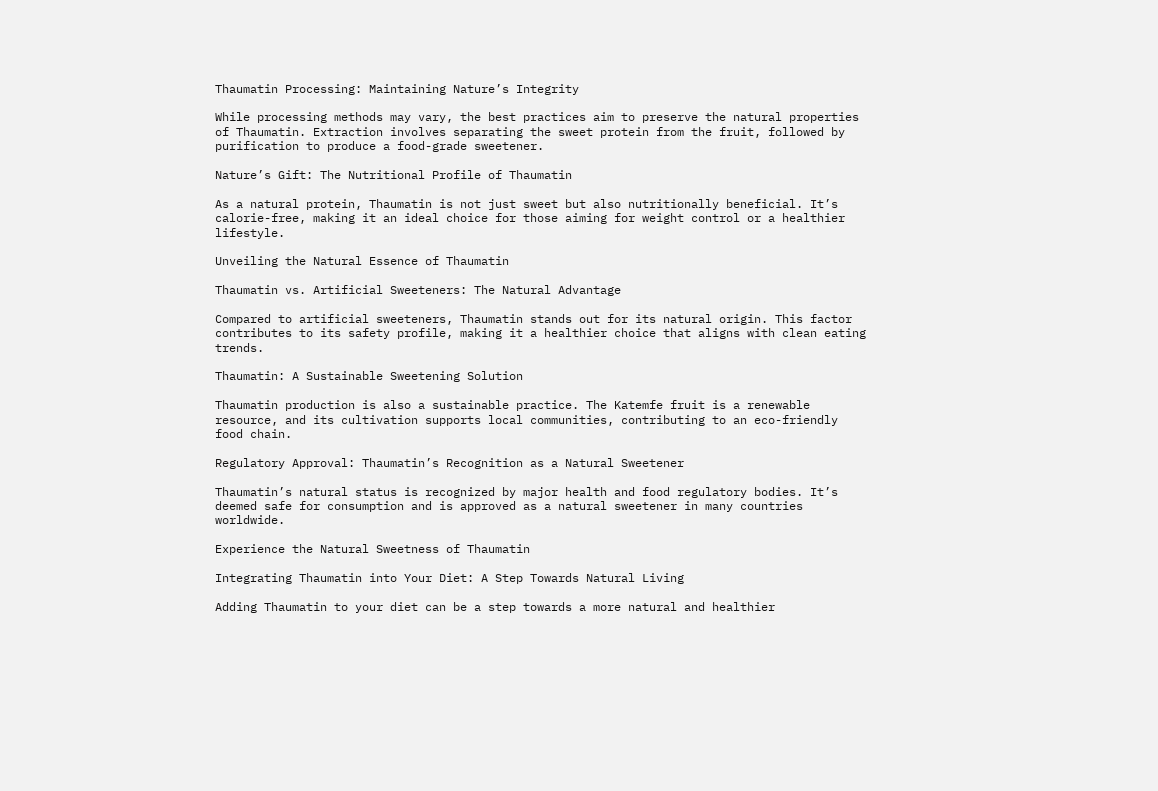Thaumatin Processing: Maintaining Nature’s Integrity

While processing methods may vary, the best practices aim to preserve the natural properties of Thaumatin. Extraction involves separating the sweet protein from the fruit, followed by purification to produce a food-grade sweetener.

Nature’s Gift: The Nutritional Profile of Thaumatin

As a natural protein, Thaumatin is not just sweet but also nutritionally beneficial. It’s calorie-free, making it an ideal choice for those aiming for weight control or a healthier lifestyle.

Unveiling the Natural Essence of Thaumatin

Thaumatin vs. Artificial Sweeteners: The Natural Advantage

Compared to artificial sweeteners, Thaumatin stands out for its natural origin. This factor contributes to its safety profile, making it a healthier choice that aligns with clean eating trends.

Thaumatin: A Sustainable Sweetening Solution

Thaumatin production is also a sustainable practice. The Katemfe fruit is a renewable resource, and its cultivation supports local communities, contributing to an eco-friendly food chain.

Regulatory Approval: Thaumatin’s Recognition as a Natural Sweetener

Thaumatin’s natural status is recognized by major health and food regulatory bodies. It’s deemed safe for consumption and is approved as a natural sweetener in many countries worldwide.

Experience the Natural Sweetness of Thaumatin

Integrating Thaumatin into Your Diet: A Step Towards Natural Living

Adding Thaumatin to your diet can be a step towards a more natural and healthier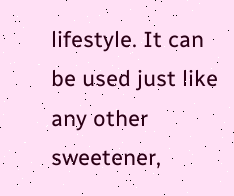lifestyle. It can be used just like any other sweetener,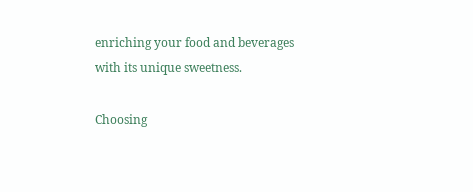enriching your food and beverages with its unique sweetness.

Choosing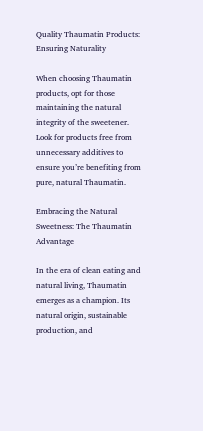Quality Thaumatin Products: Ensuring Naturality

When choosing Thaumatin products, opt for those maintaining the natural integrity of the sweetener. Look for products free from unnecessary additives to ensure you’re benefiting from pure, natural Thaumatin.

Embracing the Natural Sweetness: The Thaumatin Advantage

In the era of clean eating and natural living, Thaumatin emerges as a champion. Its natural origin, sustainable production, and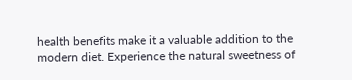health benefits make it a valuable addition to the modern diet. Experience the natural sweetness of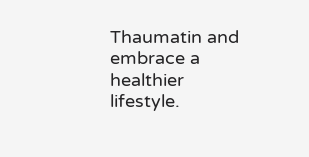Thaumatin and embrace a healthier lifestyle.